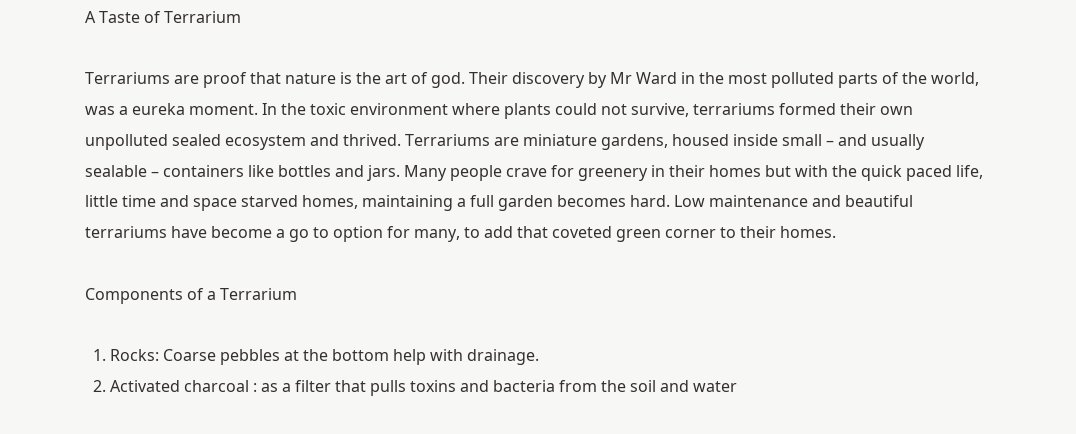A Taste of Terrarium

Terrariums are proof that nature is the art of god. Their discovery by Mr Ward in the most polluted parts of the world, was a eureka moment. In the toxic environment where plants could not survive, terrariums formed their own unpolluted sealed ecosystem and thrived. Terrariums are miniature gardens, housed inside small – and usually sealable – containers like bottles and jars. Many people crave for greenery in their homes but with the quick paced life, little time and space starved homes, maintaining a full garden becomes hard. Low maintenance and beautiful terrariums have become a go to option for many, to add that coveted green corner to their homes.

Components of a Terrarium

  1. Rocks: Coarse pebbles at the bottom help with drainage.
  2. Activated charcoal : as a filter that pulls toxins and bacteria from the soil and water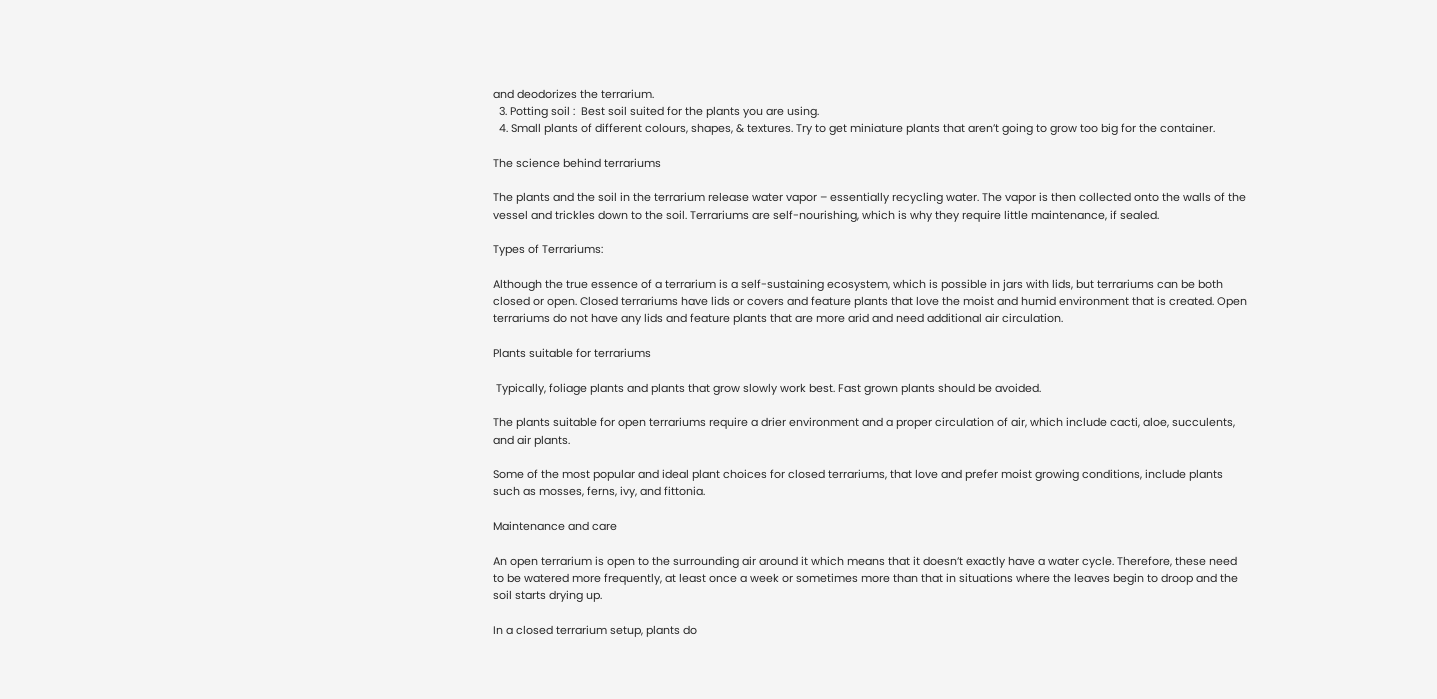and deodorizes the terrarium.
  3. Potting soil :  Best soil suited for the plants you are using.
  4. Small plants of different colours, shapes, & textures. Try to get miniature plants that aren’t going to grow too big for the container.

The science behind terrariums

The plants and the soil in the terrarium release water vapor – essentially recycling water. The vapor is then collected onto the walls of the vessel and trickles down to the soil. Terrariums are self-nourishing, which is why they require little maintenance, if sealed.

Types of Terrariums:

Although the true essence of a terrarium is a self-sustaining ecosystem, which is possible in jars with lids, but terrariums can be both closed or open. Closed terrariums have lids or covers and feature plants that love the moist and humid environment that is created. Open terrariums do not have any lids and feature plants that are more arid and need additional air circulation.

Plants suitable for terrariums

 Typically, foliage plants and plants that grow slowly work best. Fast grown plants should be avoided.

The plants suitable for open terrariums require a drier environment and a proper circulation of air, which include cacti, aloe, succulents, and air plants.

Some of the most popular and ideal plant choices for closed terrariums, that love and prefer moist growing conditions, include plants such as mosses, ferns, ivy, and fittonia.

Maintenance and care

An open terrarium is open to the surrounding air around it which means that it doesn’t exactly have a water cycle. Therefore, these need to be watered more frequently, at least once a week or sometimes more than that in situations where the leaves begin to droop and the soil starts drying up.

In a closed terrarium setup, plants do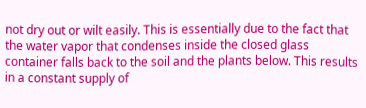not dry out or wilt easily. This is essentially due to the fact that the water vapor that condenses inside the closed glass container falls back to the soil and the plants below. This results in a constant supply of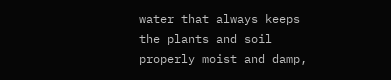water that always keeps the plants and soil properly moist and damp,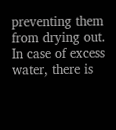preventing them from drying out. In case of excess water, there is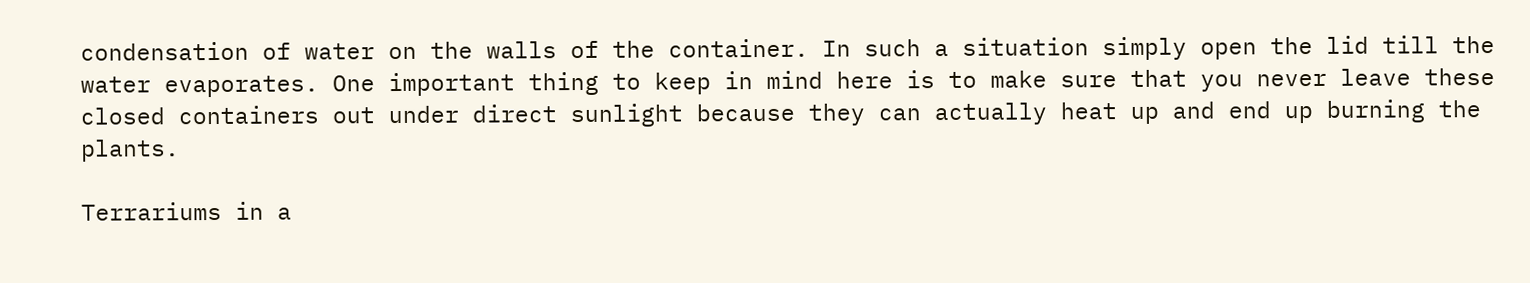condensation of water on the walls of the container. In such a situation simply open the lid till the water evaporates. One important thing to keep in mind here is to make sure that you never leave these closed containers out under direct sunlight because they can actually heat up and end up burning the plants.

Terrariums in a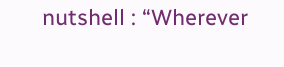nutshell : “Wherever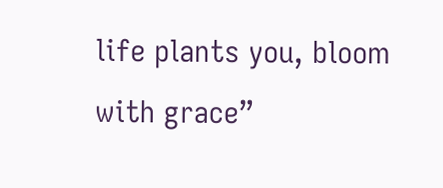life plants you, bloom with grace”